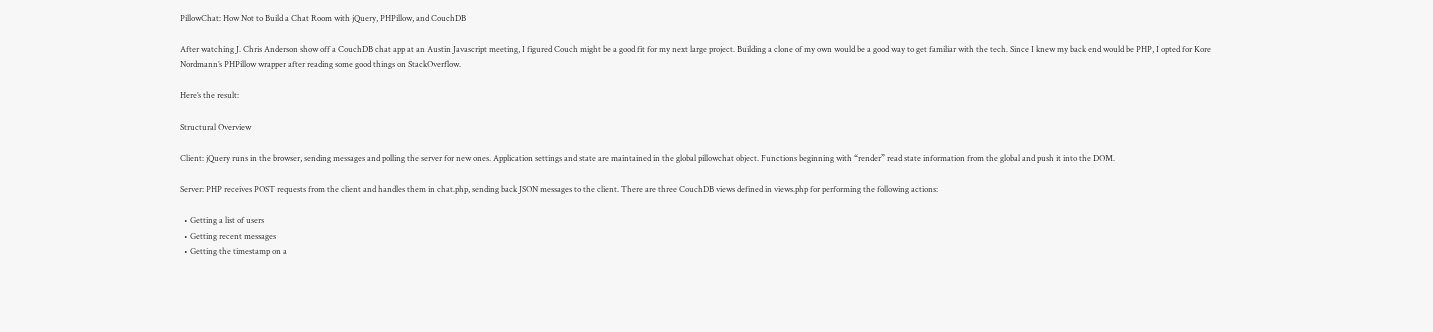PillowChat: How Not to Build a Chat Room with jQuery, PHPillow, and CouchDB

After watching J. Chris Anderson show off a CouchDB chat app at an Austin Javascript meeting, I figured Couch might be a good fit for my next large project. Building a clone of my own would be a good way to get familiar with the tech. Since I knew my back end would be PHP, I opted for Kore Nordmann’s PHPillow wrapper after reading some good things on StackOverflow.

Here’s the result:

Structural Overview

Client: jQuery runs in the browser, sending messages and polling the server for new ones. Application settings and state are maintained in the global pillowchat object. Functions beginning with “render” read state information from the global and push it into the DOM.

Server: PHP receives POST requests from the client and handles them in chat.php, sending back JSON messages to the client. There are three CouchDB views defined in views.php for performing the following actions:

  • Getting a list of users
  • Getting recent messages
  • Getting the timestamp on a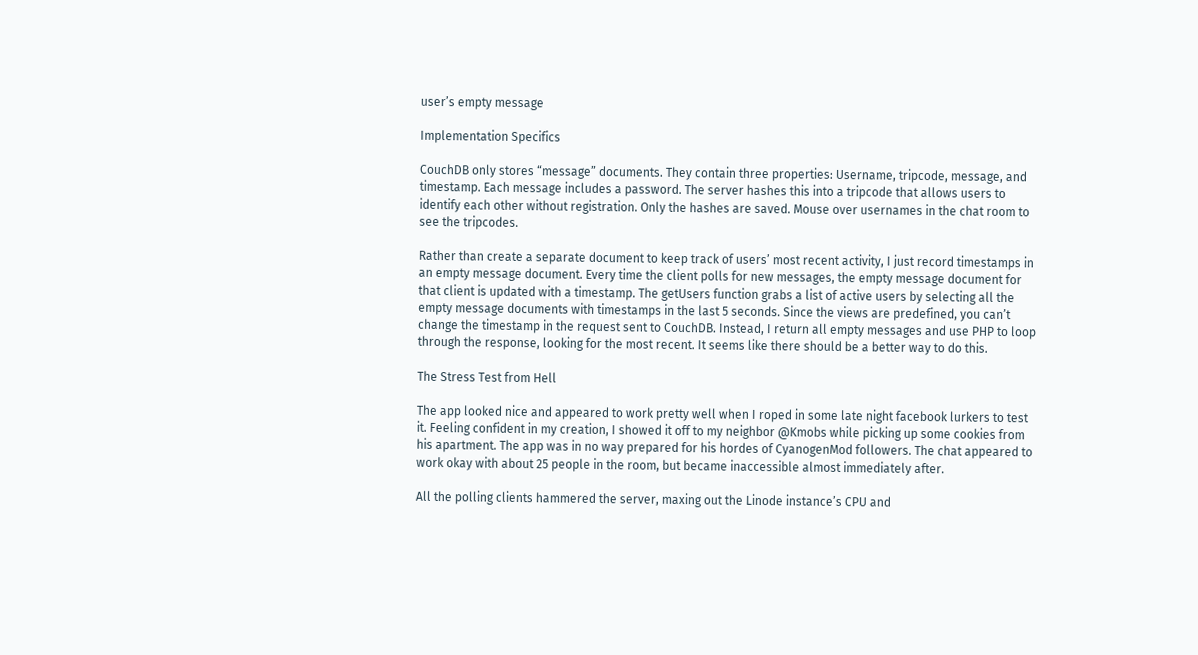user’s empty message

Implementation Specifics

CouchDB only stores “message” documents. They contain three properties: Username, tripcode, message, and timestamp. Each message includes a password. The server hashes this into a tripcode that allows users to identify each other without registration. Only the hashes are saved. Mouse over usernames in the chat room to see the tripcodes.

Rather than create a separate document to keep track of users’ most recent activity, I just record timestamps in an empty message document. Every time the client polls for new messages, the empty message document for that client is updated with a timestamp. The getUsers function grabs a list of active users by selecting all the empty message documents with timestamps in the last 5 seconds. Since the views are predefined, you can’t change the timestamp in the request sent to CouchDB. Instead, I return all empty messages and use PHP to loop through the response, looking for the most recent. It seems like there should be a better way to do this.

The Stress Test from Hell

The app looked nice and appeared to work pretty well when I roped in some late night facebook lurkers to test it. Feeling confident in my creation, I showed it off to my neighbor @Kmobs while picking up some cookies from his apartment. The app was in no way prepared for his hordes of CyanogenMod followers. The chat appeared to work okay with about 25 people in the room, but became inaccessible almost immediately after.

All the polling clients hammered the server, maxing out the Linode instance’s CPU and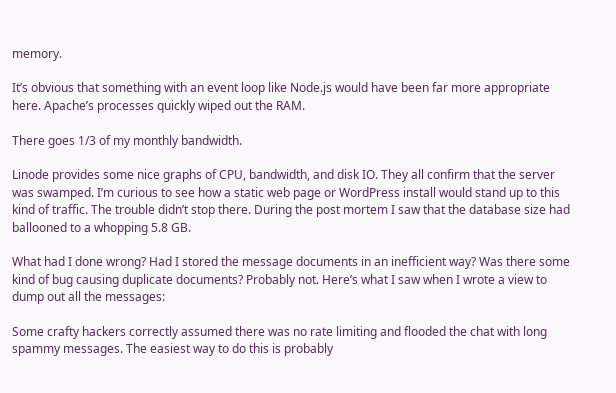memory.

It’s obvious that something with an event loop like Node.js would have been far more appropriate here. Apache’s processes quickly wiped out the RAM.

There goes 1/3 of my monthly bandwidth.

Linode provides some nice graphs of CPU, bandwidth, and disk IO. They all confirm that the server was swamped. I’m curious to see how a static web page or WordPress install would stand up to this kind of traffic. The trouble didn’t stop there. During the post mortem I saw that the database size had ballooned to a whopping 5.8 GB.

What had I done wrong? Had I stored the message documents in an inefficient way? Was there some kind of bug causing duplicate documents? Probably not. Here’s what I saw when I wrote a view to dump out all the messages:

Some crafty hackers correctly assumed there was no rate limiting and flooded the chat with long spammy messages. The easiest way to do this is probably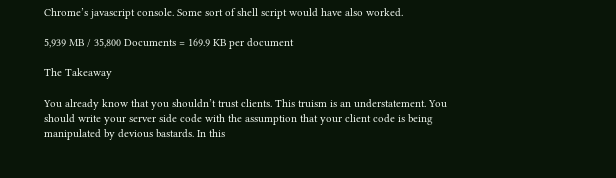Chrome’s javascript console. Some sort of shell script would have also worked.

5,939 MB / 35,800 Documents = 169.9 KB per document

The Takeaway

You already know that you shouldn’t trust clients. This truism is an understatement. You should write your server side code with the assumption that your client code is being manipulated by devious bastards. In this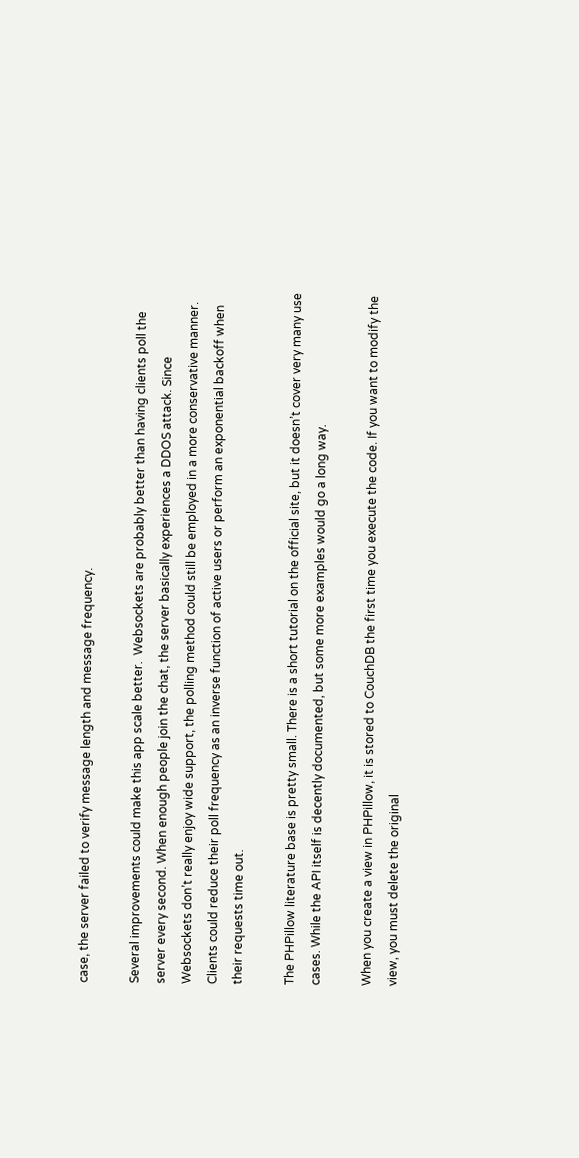case, the server failed to verify message length and message frequency.

Several improvements could make this app scale better.  Websockets are probably better than having clients poll the server every second. When enough people join the chat, the server basically experiences a DDOS attack. Since Websockets don’t really enjoy wide support, the polling method could still be employed in a more conservative manner. Clients could reduce their poll frequency as an inverse function of active users or perform an exponential backoff when their requests time out.

The PHPillow literature base is pretty small. There is a short tutorial on the official site, but it doesn’t cover very many use cases. While the API itself is decently documented, but some more examples would go a long way.

When you create a view in PHPillow, it is stored to CouchDB the first time you execute the code. If you want to modify the view, you must delete the original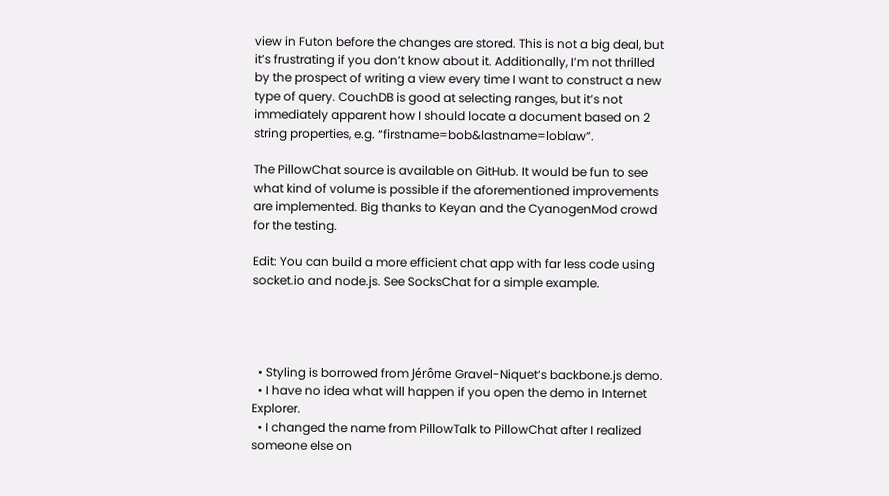view in Futon before the changes are stored. This is not a big deal, but it’s frustrating if you don’t know about it. Additionally, I’m not thrilled by the prospect of writing a view every time I want to construct a new type of query. CouchDB is good at selecting ranges, but it’s not immediately apparent how I should locate a document based on 2 string properties, e.g. “firstname=bob&lastname=loblaw”.

The PillowChat source is available on GitHub. It would be fun to see what kind of volume is possible if the aforementioned improvements are implemented. Big thanks to Keyan and the CyanogenMod crowd for the testing.

Edit: You can build a more efficient chat app with far less code using socket.io and node.js. See SocksChat for a simple example.




  • Styling is borrowed from Jérôme Gravel-Niquet‘s backbone.js demo.
  • I have no idea what will happen if you open the demo in Internet Explorer.
  • I changed the name from PillowTalk to PillowChat after I realized someone else on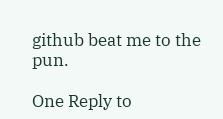github beat me to the pun.

One Reply to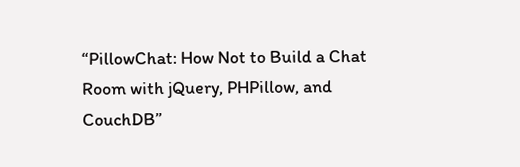“PillowChat: How Not to Build a Chat Room with jQuery, PHPillow, and CouchDB”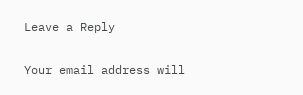Leave a Reply

Your email address will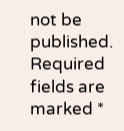not be published. Required fields are marked *